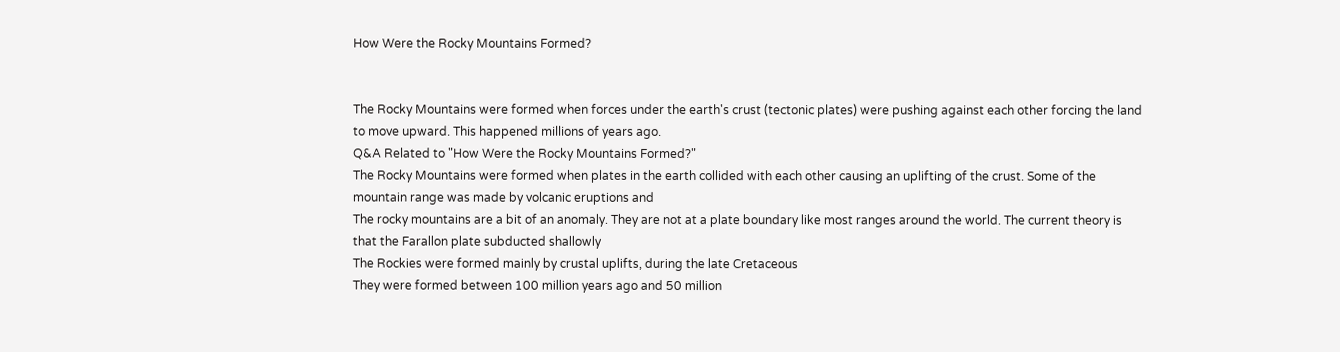How Were the Rocky Mountains Formed?


The Rocky Mountains were formed when forces under the earth's crust (tectonic plates) were pushing against each other forcing the land to move upward. This happened millions of years ago.
Q&A Related to "How Were the Rocky Mountains Formed?"
The Rocky Mountains were formed when plates in the earth collided with each other causing an uplifting of the crust. Some of the mountain range was made by volcanic eruptions and
The rocky mountains are a bit of an anomaly. They are not at a plate boundary like most ranges around the world. The current theory is that the Farallon plate subducted shallowly
The Rockies were formed mainly by crustal uplifts, during the late Cretaceous
They were formed between 100 million years ago and 50 million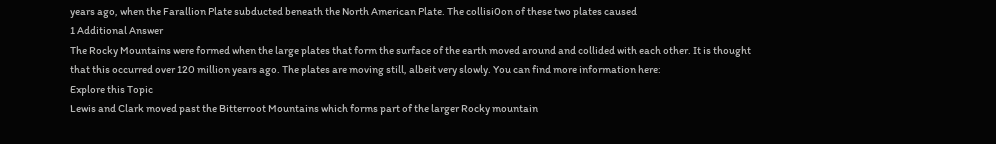years ago, when the Farallion Plate subducted beneath the North American Plate. The collisi0on of these two plates caused
1 Additional Answer
The Rocky Mountains were formed when the large plates that form the surface of the earth moved around and collided with each other. It is thought that this occurred over 120 million years ago. The plates are moving still, albeit very slowly. You can find more information here:
Explore this Topic
Lewis and Clark moved past the Bitterroot Mountains which forms part of the larger Rocky mountain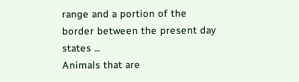range and a portion of the border between the present day states ...
Animals that are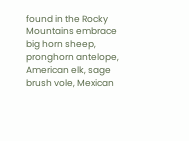found in the Rocky Mountains embrace big horn sheep, pronghorn antelope, American elk, sage brush vole, Mexican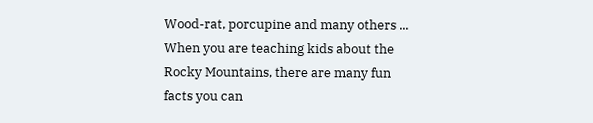Wood-rat, porcupine and many others ...
When you are teaching kids about the Rocky Mountains, there are many fun facts you can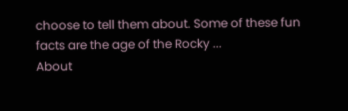choose to tell them about. Some of these fun facts are the age of the Rocky ...
About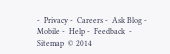-  Privacy -  Careers -  Ask Blog -  Mobile -  Help -  Feedback  -  Sitemap  © 2014